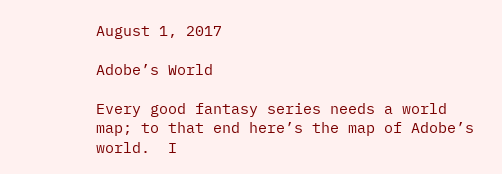August 1, 2017

Adobe’s World

Every good fantasy series needs a world map; to that end here’s the map of Adobe’s world.  I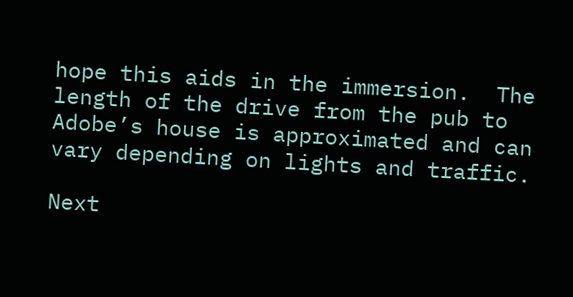hope this aids in the immersion.  The length of the drive from the pub to Adobe’s house is approximated and can vary depending on lights and traffic.

Next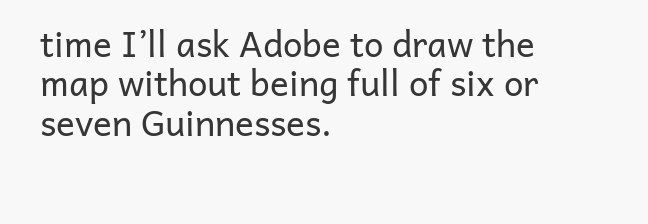time I’ll ask Adobe to draw the map without being full of six or seven Guinnesses.